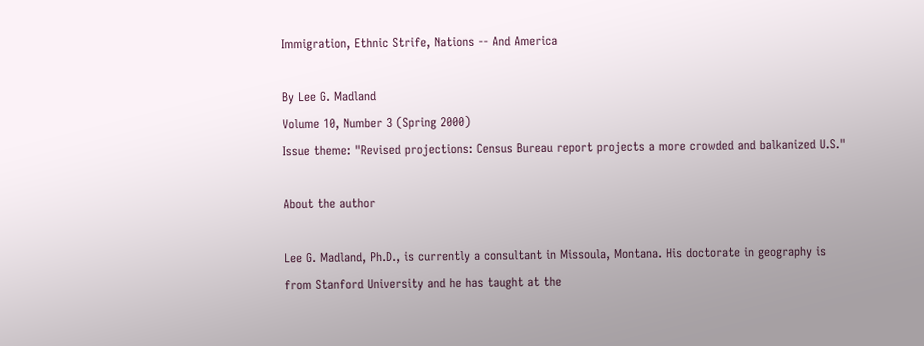Immigration, Ethnic Strife, Nations -- And America

By Lee G. Madland
Volume 10, Number 3 (Spring 2000)
Issue theme: "Revised projections: Census Bureau report projects a more crowded and balkanized U.S."

About the author

Lee G. Madland, Ph.D., is currently a consultant in Missoula, Montana. His doctorate in geography is from Stanford University and he has taught at the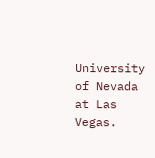University of Nevada at Las Vegas.